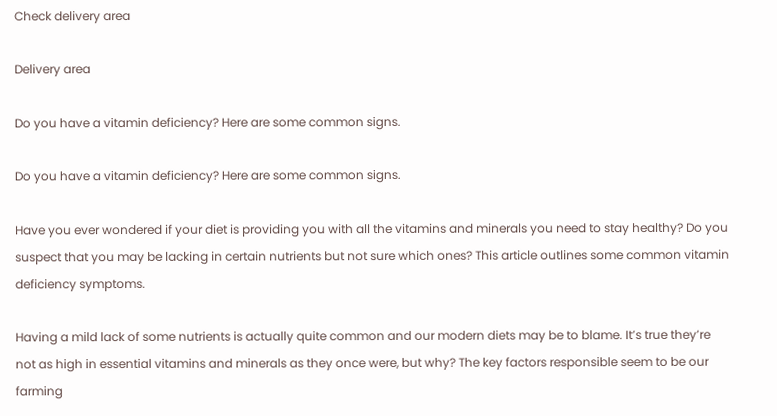Check delivery area

Delivery area

Do you have a vitamin deficiency? Here are some common signs.

Do you have a vitamin deficiency? Here are some common signs.

Have you ever wondered if your diet is providing you with all the vitamins and minerals you need to stay healthy? Do you suspect that you may be lacking in certain nutrients but not sure which ones? This article outlines some common vitamin deficiency symptoms.

Having a mild lack of some nutrients is actually quite common and our modern diets may be to blame. It’s true they’re not as high in essential vitamins and minerals as they once were, but why? The key factors responsible seem to be our farming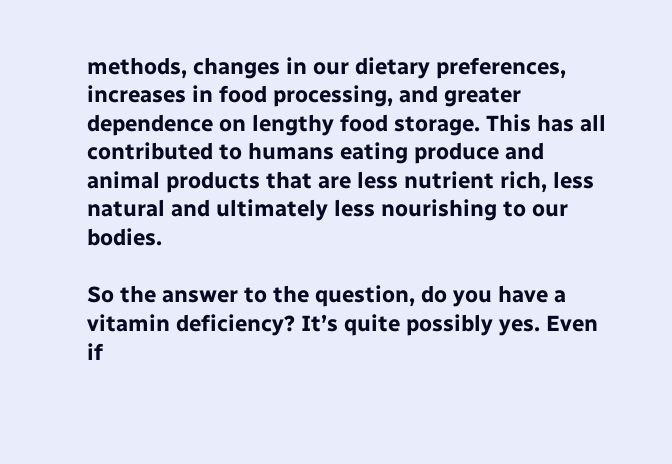methods, changes in our dietary preferences, increases in food processing, and greater dependence on lengthy food storage. This has all contributed to humans eating produce and animal products that are less nutrient rich, less natural and ultimately less nourishing to our bodies.

So the answer to the question, do you have a vitamin deficiency? It’s quite possibly yes. Even if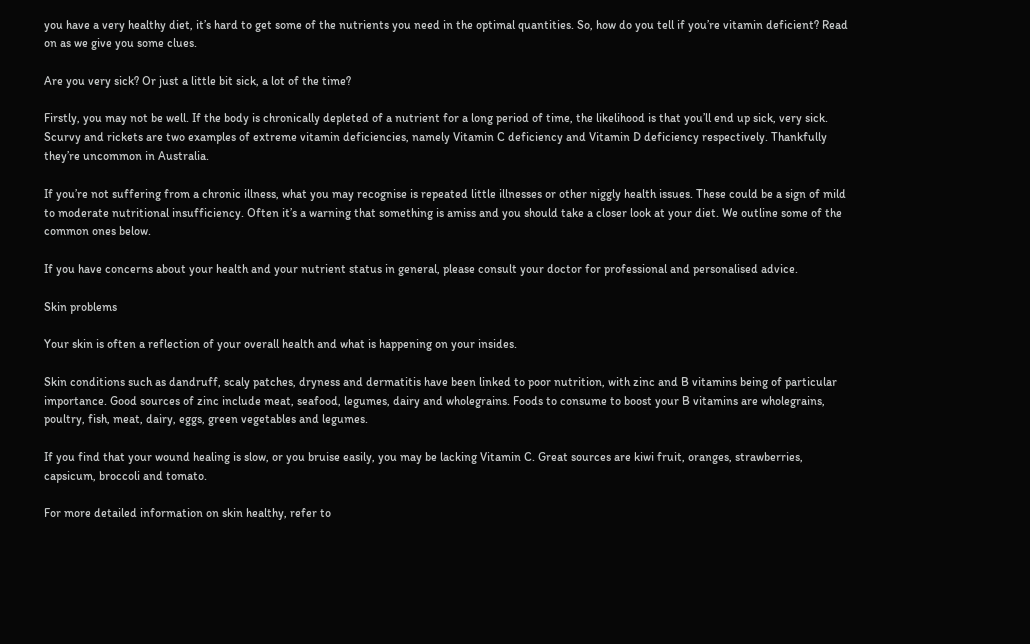you have a very healthy diet, it’s hard to get some of the nutrients you need in the optimal quantities. So, how do you tell if you’re vitamin deficient? Read on as we give you some clues.

Are you very sick? Or just a little bit sick, a lot of the time?

Firstly, you may not be well. If the body is chronically depleted of a nutrient for a long period of time, the likelihood is that you’ll end up sick, very sick. Scurvy and rickets are two examples of extreme vitamin deficiencies, namely Vitamin C deficiency and Vitamin D deficiency respectively. Thankfully they’re uncommon in Australia.

If you’re not suffering from a chronic illness, what you may recognise is repeated little illnesses or other niggly health issues. These could be a sign of mild to moderate nutritional insufficiency. Often it’s a warning that something is amiss and you should take a closer look at your diet. We outline some of the common ones below.

If you have concerns about your health and your nutrient status in general, please consult your doctor for professional and personalised advice.

Skin problems

Your skin is often a reflection of your overall health and what is happening on your insides.

Skin conditions such as dandruff, scaly patches, dryness and dermatitis have been linked to poor nutrition, with zinc and B vitamins being of particular importance. Good sources of zinc include meat, seafood, legumes, dairy and wholegrains. Foods to consume to boost your B vitamins are wholegrains, poultry, fish, meat, dairy, eggs, green vegetables and legumes.

If you find that your wound healing is slow, or you bruise easily, you may be lacking Vitamin C. Great sources are kiwi fruit, oranges, strawberries, capsicum, broccoli and tomato.

For more detailed information on skin healthy, refer to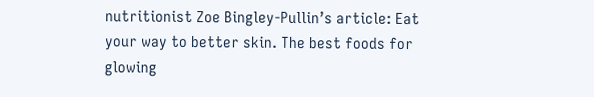nutritionist Zoe Bingley-Pullin’s article: Eat your way to better skin. The best foods for glowing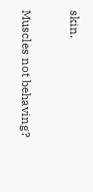skin.

Muscles not behaving?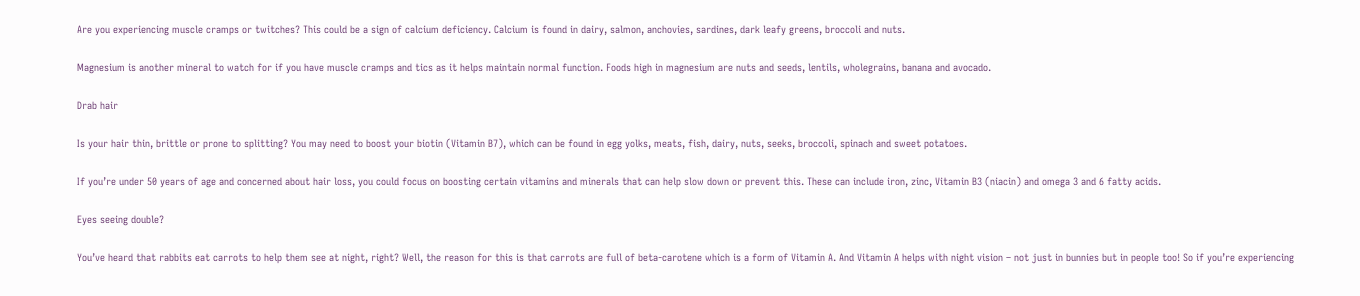Are you experiencing muscle cramps or twitches? This could be a sign of calcium deficiency. Calcium is found in dairy, salmon, anchovies, sardines, dark leafy greens, broccoli and nuts.

Magnesium is another mineral to watch for if you have muscle cramps and tics as it helps maintain normal function. Foods high in magnesium are nuts and seeds, lentils, wholegrains, banana and avocado.

Drab hair

Is your hair thin, brittle or prone to splitting? You may need to boost your biotin (Vitamin B7), which can be found in egg yolks, meats, fish, dairy, nuts, seeks, broccoli, spinach and sweet potatoes.

If you’re under 50 years of age and concerned about hair loss, you could focus on boosting certain vitamins and minerals that can help slow down or prevent this. These can include iron, zinc, Vitamin B3 (niacin) and omega 3 and 6 fatty acids.

Eyes seeing double?

You’ve heard that rabbits eat carrots to help them see at night, right? Well, the reason for this is that carrots are full of beta-carotene which is a form of Vitamin A. And Vitamin A helps with night vision – not just in bunnies but in people too! So if you’re experiencing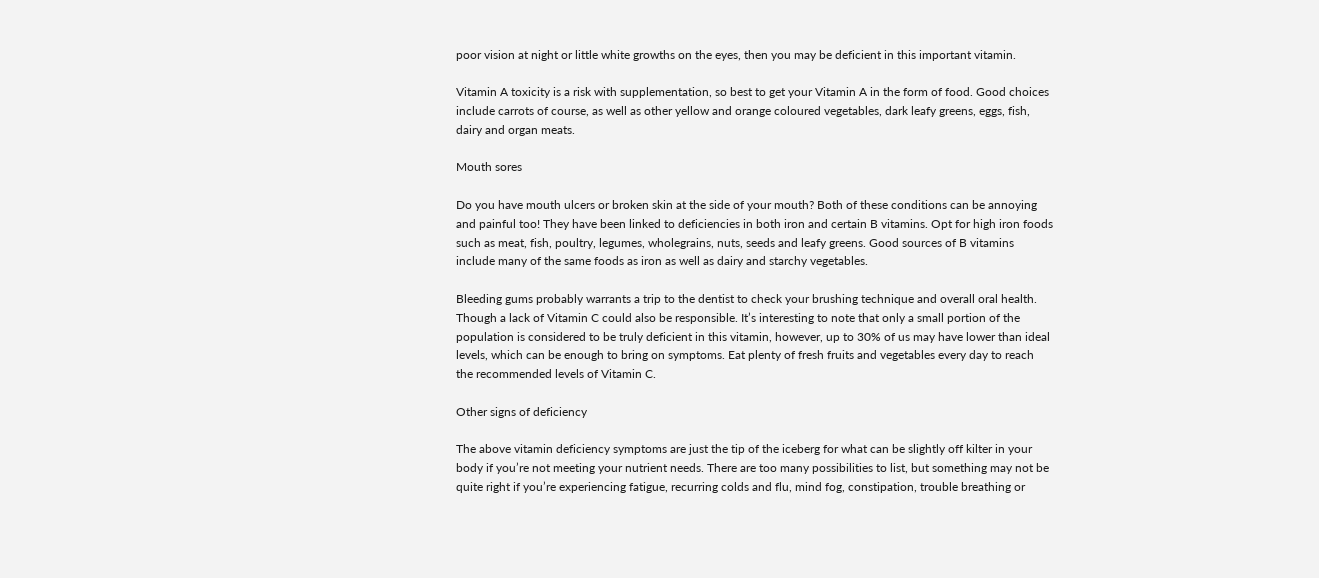poor vision at night or little white growths on the eyes, then you may be deficient in this important vitamin.

Vitamin A toxicity is a risk with supplementation, so best to get your Vitamin A in the form of food. Good choices include carrots of course, as well as other yellow and orange coloured vegetables, dark leafy greens, eggs, fish, dairy and organ meats.

Mouth sores

Do you have mouth ulcers or broken skin at the side of your mouth? Both of these conditions can be annoying and painful too! They have been linked to deficiencies in both iron and certain B vitamins. Opt for high iron foods such as meat, fish, poultry, legumes, wholegrains, nuts, seeds and leafy greens. Good sources of B vitamins include many of the same foods as iron as well as dairy and starchy vegetables.

Bleeding gums probably warrants a trip to the dentist to check your brushing technique and overall oral health. Though a lack of Vitamin C could also be responsible. It’s interesting to note that only a small portion of the population is considered to be truly deficient in this vitamin, however, up to 30% of us may have lower than ideal levels, which can be enough to bring on symptoms. Eat plenty of fresh fruits and vegetables every day to reach the recommended levels of Vitamin C.

Other signs of deficiency

The above vitamin deficiency symptoms are just the tip of the iceberg for what can be slightly off kilter in your body if you’re not meeting your nutrient needs. There are too many possibilities to list, but something may not be quite right if you’re experiencing fatigue, recurring colds and flu, mind fog, constipation, trouble breathing or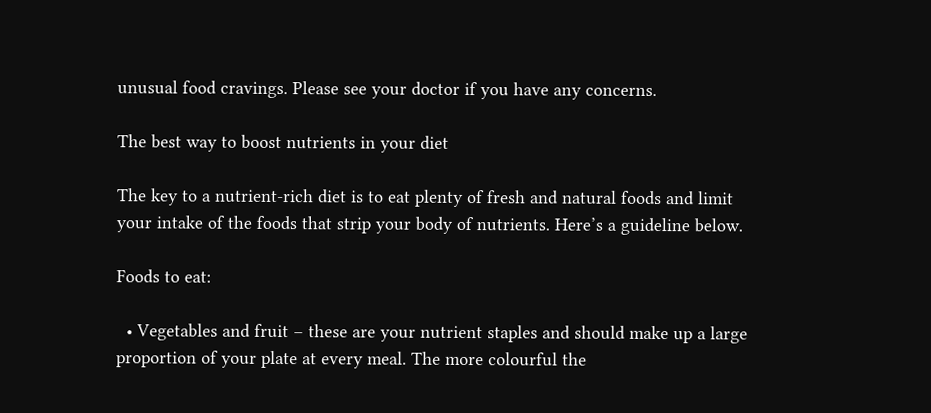unusual food cravings. Please see your doctor if you have any concerns.

The best way to boost nutrients in your diet

The key to a nutrient-rich diet is to eat plenty of fresh and natural foods and limit your intake of the foods that strip your body of nutrients. Here’s a guideline below.

Foods to eat:

  • Vegetables and fruit – these are your nutrient staples and should make up a large proportion of your plate at every meal. The more colourful the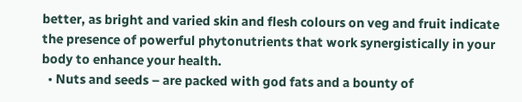better, as bright and varied skin and flesh colours on veg and fruit indicate the presence of powerful phytonutrients that work synergistically in your body to enhance your health.
  • Nuts and seeds – are packed with god fats and a bounty of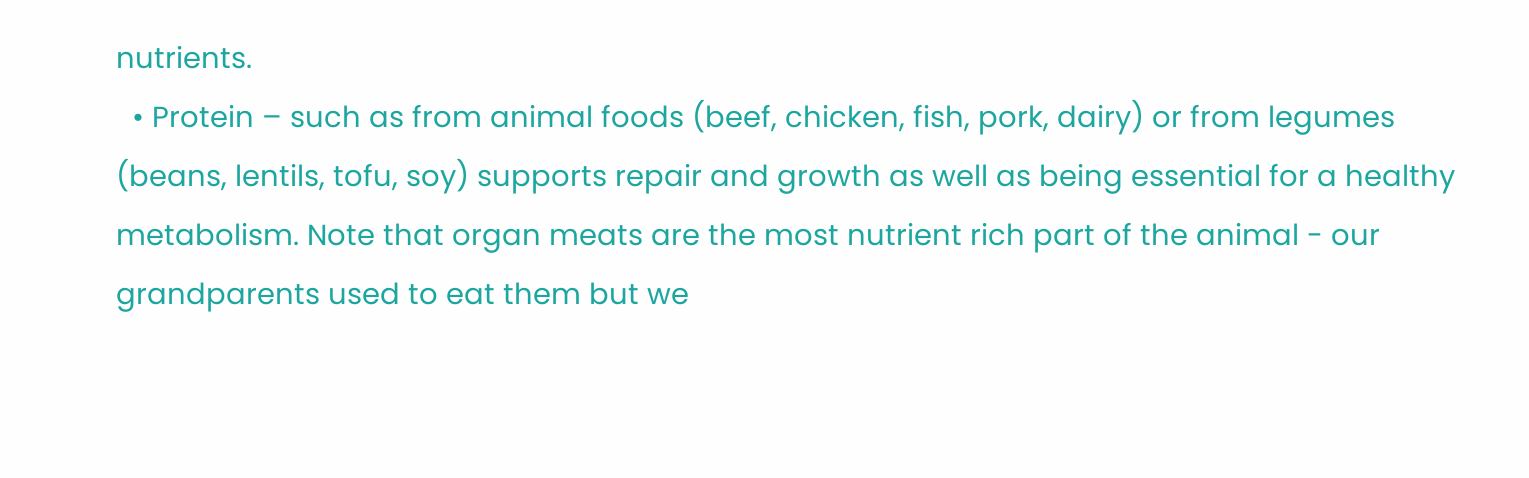nutrients.
  • Protein – such as from animal foods (beef, chicken, fish, pork, dairy) or from legumes (beans, lentils, tofu, soy) supports repair and growth as well as being essential for a healthy metabolism. Note that organ meats are the most nutrient rich part of the animal - our grandparents used to eat them but we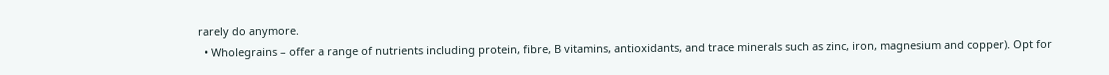rarely do anymore.
  • Wholegrains – offer a range of nutrients including protein, fibre, B vitamins, antioxidants, and trace minerals such as zinc, iron, magnesium and copper). Opt for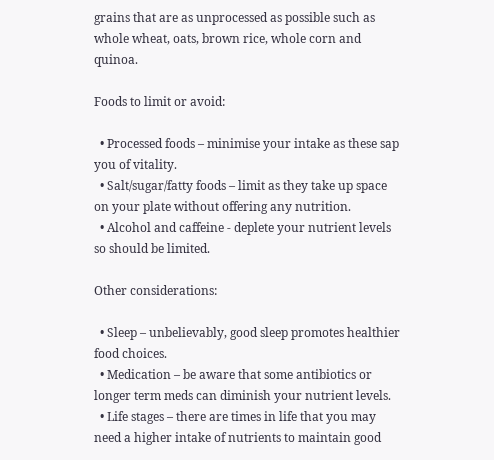grains that are as unprocessed as possible such as whole wheat, oats, brown rice, whole corn and quinoa.

Foods to limit or avoid:

  • Processed foods – minimise your intake as these sap you of vitality.
  • Salt/sugar/fatty foods – limit as they take up space on your plate without offering any nutrition.
  • Alcohol and caffeine - deplete your nutrient levels so should be limited.

Other considerations:

  • Sleep – unbelievably, good sleep promotes healthier food choices.
  • Medication – be aware that some antibiotics or longer term meds can diminish your nutrient levels.
  • Life stages – there are times in life that you may need a higher intake of nutrients to maintain good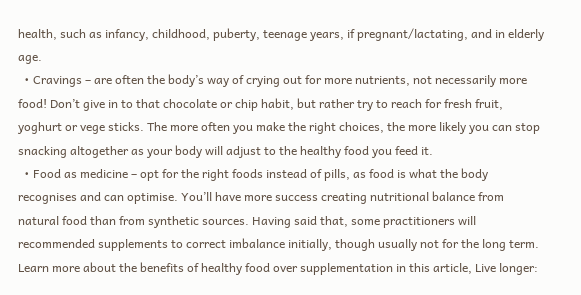health, such as infancy, childhood, puberty, teenage years, if pregnant/lactating, and in elderly age.
  • Cravings – are often the body’s way of crying out for more nutrients, not necessarily more food! Don’t give in to that chocolate or chip habit, but rather try to reach for fresh fruit, yoghurt or vege sticks. The more often you make the right choices, the more likely you can stop snacking altogether as your body will adjust to the healthy food you feed it.
  • Food as medicine – opt for the right foods instead of pills, as food is what the body recognises and can optimise. You’ll have more success creating nutritional balance from natural food than from synthetic sources. Having said that, some practitioners will recommended supplements to correct imbalance initially, though usually not for the long term. Learn more about the benefits of healthy food over supplementation in this article, Live longer: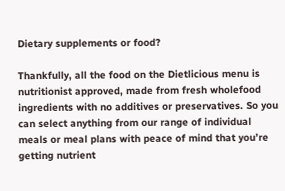Dietary supplements or food?

Thankfully, all the food on the Dietlicious menu is nutritionist approved, made from fresh wholefood ingredients with no additives or preservatives. So you can select anything from our range of individual meals or meal plans with peace of mind that you’re getting nutrient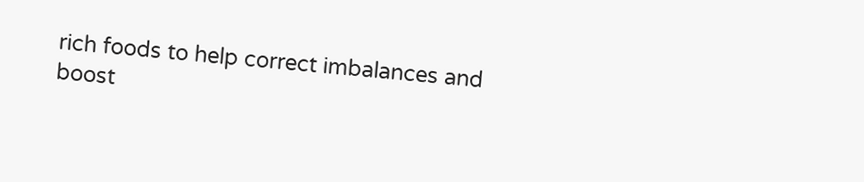rich foods to help correct imbalances and boost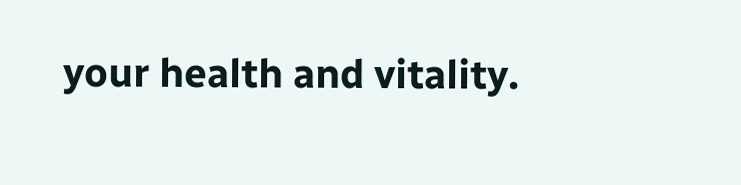your health and vitality.